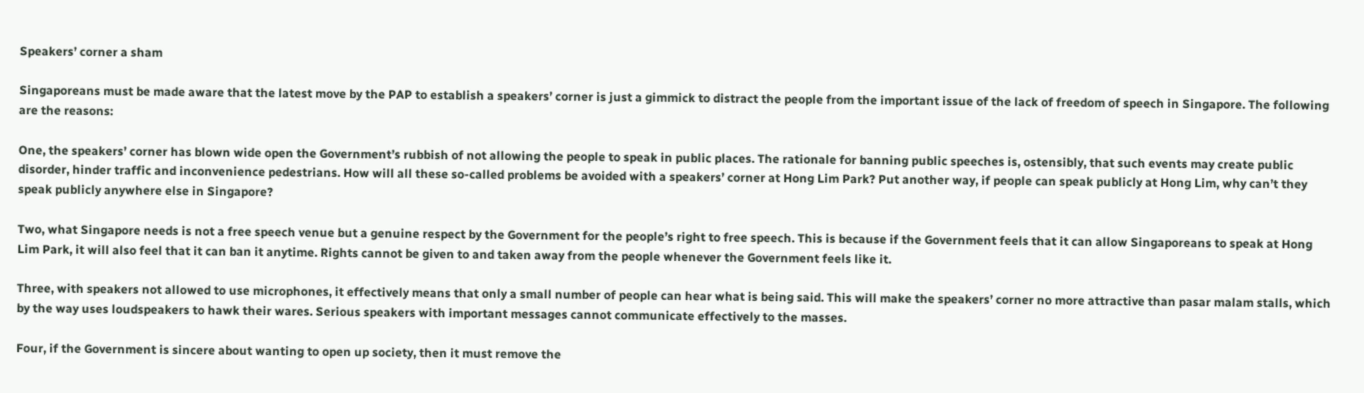Speakers’ corner a sham

Singaporeans must be made aware that the latest move by the PAP to establish a speakers’ corner is just a gimmick to distract the people from the important issue of the lack of freedom of speech in Singapore. The following are the reasons:

One, the speakers’ corner has blown wide open the Government’s rubbish of not allowing the people to speak in public places. The rationale for banning public speeches is, ostensibly, that such events may create public disorder, hinder traffic and inconvenience pedestrians. How will all these so-called problems be avoided with a speakers’ corner at Hong Lim Park? Put another way, if people can speak publicly at Hong Lim, why can’t they speak publicly anywhere else in Singapore?

Two, what Singapore needs is not a free speech venue but a genuine respect by the Government for the people’s right to free speech. This is because if the Government feels that it can allow Singaporeans to speak at Hong Lim Park, it will also feel that it can ban it anytime. Rights cannot be given to and taken away from the people whenever the Government feels like it.

Three, with speakers not allowed to use microphones, it effectively means that only a small number of people can hear what is being said. This will make the speakers’ corner no more attractive than pasar malam stalls, which by the way uses loudspeakers to hawk their wares. Serious speakers with important messages cannot communicate effectively to the masses.

Four, if the Government is sincere about wanting to open up society, then it must remove the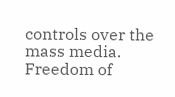controls over the mass media. Freedom of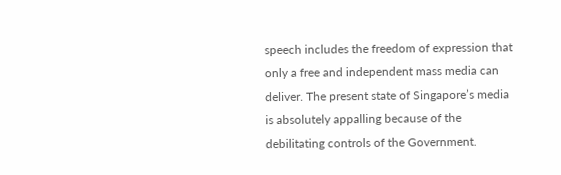speech includes the freedom of expression that only a free and independent mass media can deliver. The present state of Singapore’s media is absolutely appalling because of the debilitating controls of the Government.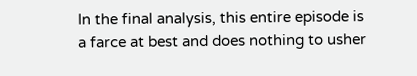In the final analysis, this entire episode is a farce at best and does nothing to usher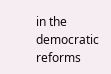in the democratic reforms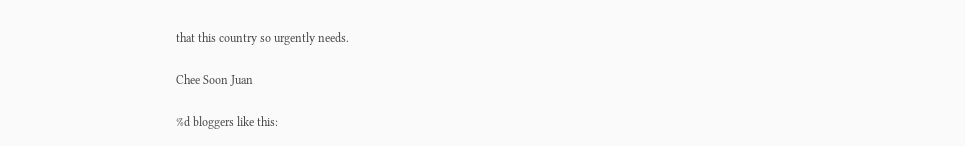that this country so urgently needs.

Chee Soon Juan

%d bloggers like this: